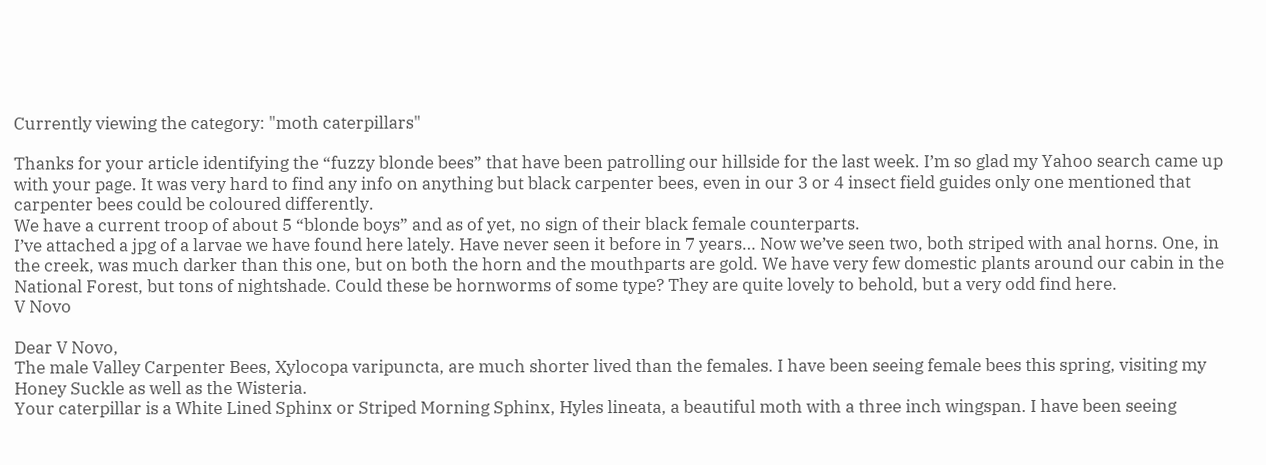Currently viewing the category: "moth caterpillars"

Thanks for your article identifying the “fuzzy blonde bees” that have been patrolling our hillside for the last week. I’m so glad my Yahoo search came up with your page. It was very hard to find any info on anything but black carpenter bees, even in our 3 or 4 insect field guides only one mentioned that carpenter bees could be coloured differently.
We have a current troop of about 5 “blonde boys” and as of yet, no sign of their black female counterparts.
I’ve attached a jpg of a larvae we have found here lately. Have never seen it before in 7 years… Now we’ve seen two, both striped with anal horns. One, in the creek, was much darker than this one, but on both the horn and the mouthparts are gold. We have very few domestic plants around our cabin in the National Forest, but tons of nightshade. Could these be hornworms of some type? They are quite lovely to behold, but a very odd find here.
V Novo

Dear V Novo,
The male Valley Carpenter Bees, Xylocopa varipuncta, are much shorter lived than the females. I have been seeing female bees this spring, visiting my Honey Suckle as well as the Wisteria.
Your caterpillar is a White Lined Sphinx or Striped Morning Sphinx, Hyles lineata, a beautiful moth with a three inch wingspan. I have been seeing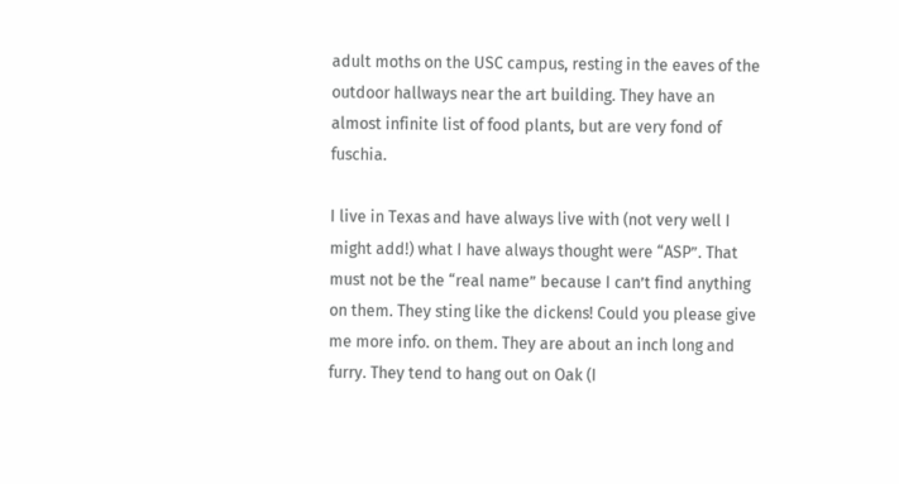adult moths on the USC campus, resting in the eaves of the outdoor hallways near the art building. They have an almost infinite list of food plants, but are very fond of fuschia.

I live in Texas and have always live with (not very well I might add!) what I have always thought were “ASP”. That must not be the “real name” because I can’t find anything on them. They sting like the dickens! Could you please give me more info. on them. They are about an inch long and furry. They tend to hang out on Oak (I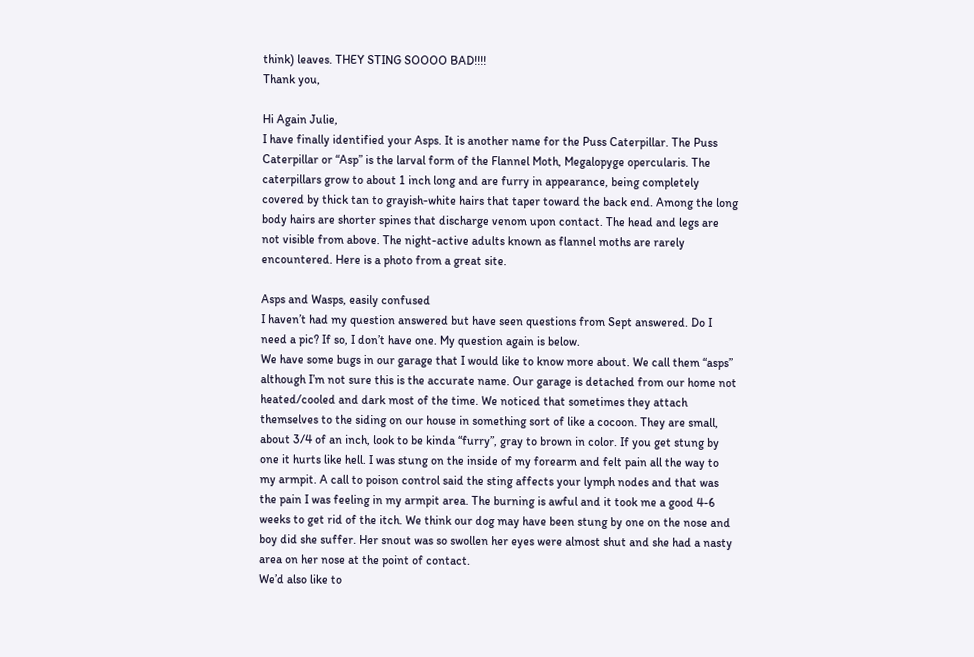think) leaves. THEY STING SOOOO BAD!!!!
Thank you,

Hi Again Julie,
I have finally identified your Asps. It is another name for the Puss Caterpillar. The Puss Caterpillar or “Asp” is the larval form of the Flannel Moth, Megalopyge opercularis. The caterpillars grow to about 1 inch long and are furry in appearance, being completely covered by thick tan to grayish-white hairs that taper toward the back end. Among the long body hairs are shorter spines that discharge venom upon contact. The head and legs are not visible from above. The night-active adults known as flannel moths are rarely encountered. Here is a photo from a great site.

Asps and Wasps, easily confused
I haven’t had my question answered but have seen questions from Sept answered. Do I need a pic? If so, I don’t have one. My question again is below.
We have some bugs in our garage that I would like to know more about. We call them “asps” although I’m not sure this is the accurate name. Our garage is detached from our home not heated/cooled and dark most of the time. We noticed that sometimes they attach themselves to the siding on our house in something sort of like a cocoon. They are small, about 3/4 of an inch, look to be kinda “furry”, gray to brown in color. If you get stung by one it hurts like hell. I was stung on the inside of my forearm and felt pain all the way to my armpit. A call to poison control said the sting affects your lymph nodes and that was the pain I was feeling in my armpit area. The burning is awful and it took me a good 4-6 weeks to get rid of the itch. We think our dog may have been stung by one on the nose and boy did she suffer. Her snout was so swollen her eyes were almost shut and she had a nasty area on her nose at the point of contact.
We’d also like to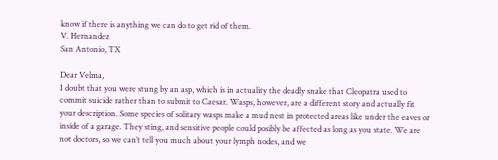know if there is anything we can do to get rid of them.
V. Hernandez
San Antonio, TX

Dear Velma,
I doubt that you were stung by an asp, which is in actuality the deadly snake that Cleopatra used to commit suicide rather than to submit to Caesar. Wasps, however, are a different story and actually fit your description. Some species of solitary wasps make a mud nest in protected areas like under the eaves or inside of a garage. They sting, and sensitive people could posibly be affected as long as you state. We are not doctors, so we can’t tell you much about your lymph nodes, and we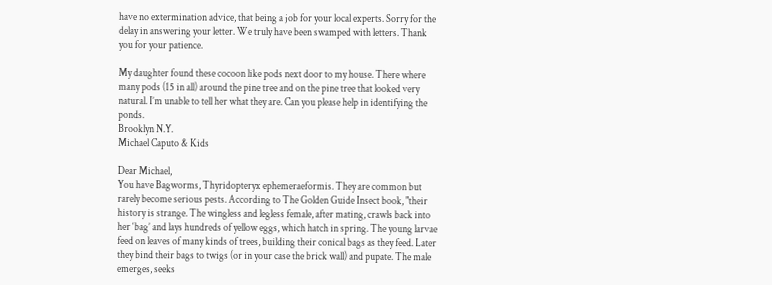have no extermination advice, that being a job for your local experts. Sorry for the delay in answering your letter. We truly have been swamped with letters. Thank you for your patience.

My daughter found these cocoon like pods next door to my house. There where many pods (15 in all) around the pine tree and on the pine tree that looked very natural. I’m unable to tell her what they are. Can you please help in identifying the ponds.
Brooklyn N.Y.
Michael Caputo & Kids

Dear Michael,
You have Bagworms, Thyridopteryx ephemeraeformis. They are common but rarely become serious pests. According to The Golden Guide Insect book, "their history is strange. The wingless and legless female, after mating, crawls back into her ‘bag’ and lays hundreds of yellow eggs, which hatch in spring. The young larvae feed on leaves of many kinds of trees, building their conical bags as they feed. Later they bind their bags to twigs (or in your case the brick wall) and pupate. The male emerges, seeks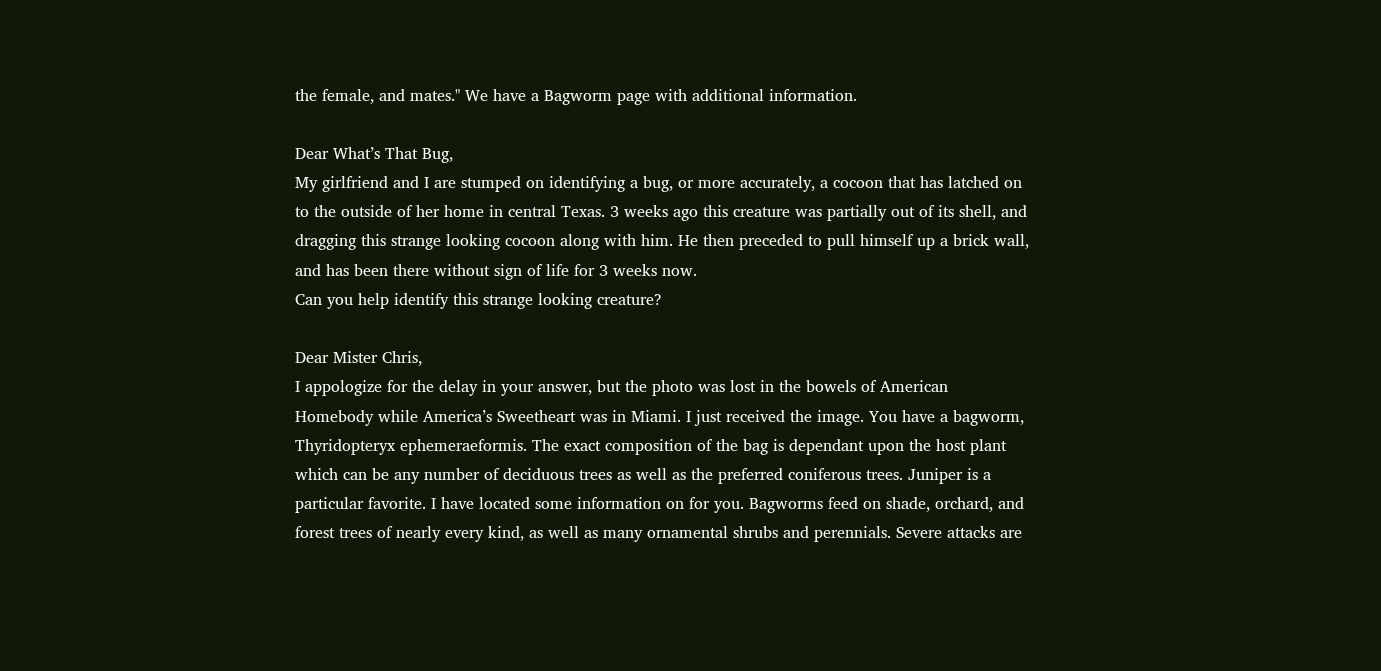the female, and mates." We have a Bagworm page with additional information.

Dear What’s That Bug,
My girlfriend and I are stumped on identifying a bug, or more accurately, a cocoon that has latched on to the outside of her home in central Texas. 3 weeks ago this creature was partially out of its shell, and dragging this strange looking cocoon along with him. He then preceded to pull himself up a brick wall, and has been there without sign of life for 3 weeks now.
Can you help identify this strange looking creature?

Dear Mister Chris,
I appologize for the delay in your answer, but the photo was lost in the bowels of American Homebody while America’s Sweetheart was in Miami. I just received the image. You have a bagworm, Thyridopteryx ephemeraeformis. The exact composition of the bag is dependant upon the host plant which can be any number of deciduous trees as well as the preferred coniferous trees. Juniper is a particular favorite. I have located some information on for you. Bagworms feed on shade, orchard, and forest trees of nearly every kind, as well as many ornamental shrubs and perennials. Severe attacks are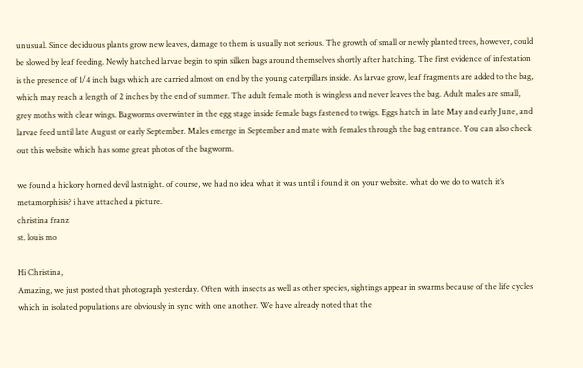unusual. Since deciduous plants grow new leaves, damage to them is usually not serious. The growth of small or newly planted trees, however, could be slowed by leaf feeding. Newly hatched larvae begin to spin silken bags around themselves shortly after hatching. The first evidence of infestation is the presence of 1/4 inch bags which are carried almost on end by the young caterpillars inside. As larvae grow, leaf fragments are added to the bag, which may reach a length of 2 inches by the end of summer. The adult female moth is wingless and never leaves the bag. Adult males are small, grey moths with clear wings. Bagworms overwinter in the egg stage inside female bags fastened to twigs. Eggs hatch in late May and early June, and larvae feed until late August or early September. Males emerge in September and mate with females through the bag entrance. You can also check out this website which has some great photos of the bagworm.

we found a hickory horned devil lastnight. of course, we had no idea what it was until i found it on your website. what do we do to watch it’s metamorphisis? i have attached a picture.
christina franz
st. louis mo

Hi Christina,
Amazing, we just posted that photograph yesterday. Often with insects as well as other species, sightings appear in swarms because of the life cycles which in isolated populations are obviously in sync with one another. We have already noted that the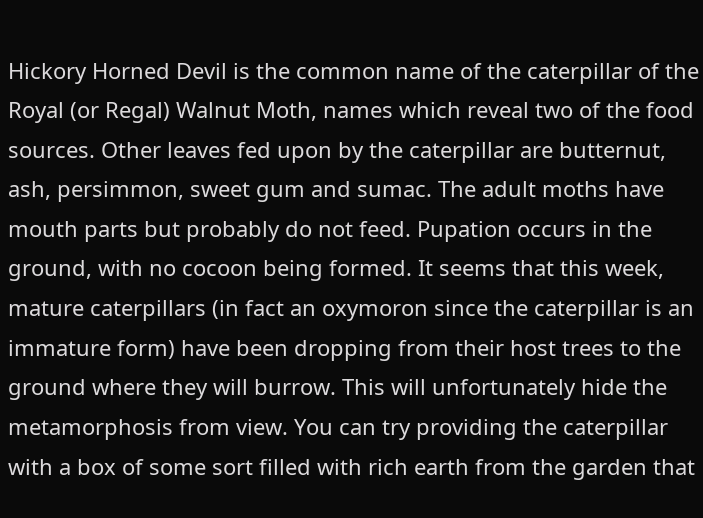Hickory Horned Devil is the common name of the caterpillar of the Royal (or Regal) Walnut Moth, names which reveal two of the food sources. Other leaves fed upon by the caterpillar are butternut, ash, persimmon, sweet gum and sumac. The adult moths have mouth parts but probably do not feed. Pupation occurs in the ground, with no cocoon being formed. It seems that this week, mature caterpillars (in fact an oxymoron since the caterpillar is an immature form) have been dropping from their host trees to the ground where they will burrow. This will unfortunately hide the metamorphosis from view. You can try providing the caterpillar with a box of some sort filled with rich earth from the garden that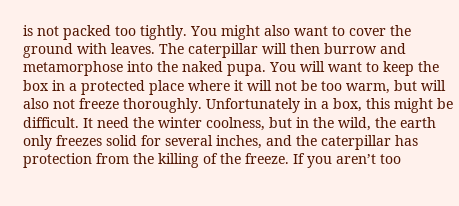is not packed too tightly. You might also want to cover the ground with leaves. The caterpillar will then burrow and metamorphose into the naked pupa. You will want to keep the box in a protected place where it will not be too warm, but will also not freeze thoroughly. Unfortunately in a box, this might be difficult. It need the winter coolness, but in the wild, the earth only freezes solid for several inches, and the caterpillar has protection from the killing of the freeze. If you aren’t too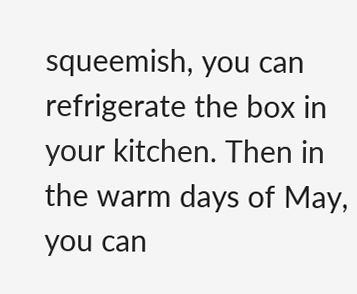squeemish, you can refrigerate the box in your kitchen. Then in the warm days of May, you can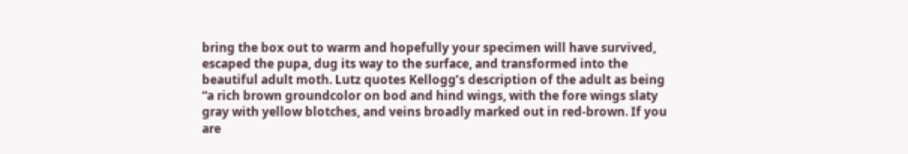bring the box out to warm and hopefully your specimen will have survived, escaped the pupa, dug its way to the surface, and transformed into the beautiful adult moth. Lutz quotes Kellogg’s description of the adult as being “a rich brown groundcolor on bod and hind wings, with the fore wings slaty gray with yellow blotches, and veins broadly marked out in red-brown. If you are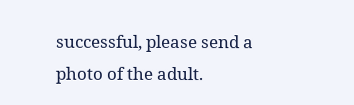successful, please send a photo of the adult.